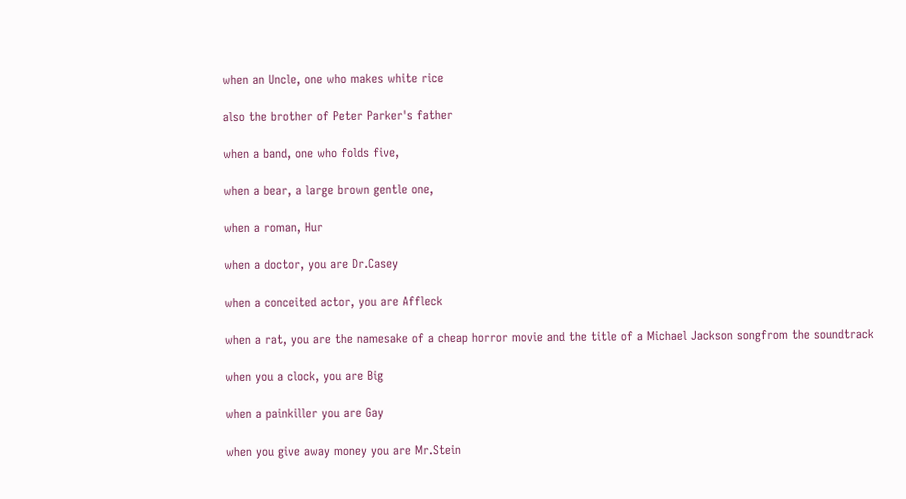when an Uncle, one who makes white rice

also the brother of Peter Parker's father

when a band, one who folds five,

when a bear, a large brown gentle one,

when a roman, Hur

when a doctor, you are Dr.Casey

when a conceited actor, you are Affleck

when a rat, you are the namesake of a cheap horror movie and the title of a Michael Jackson songfrom the soundtrack

when you a clock, you are Big

when a painkiller you are Gay

when you give away money you are Mr.Stein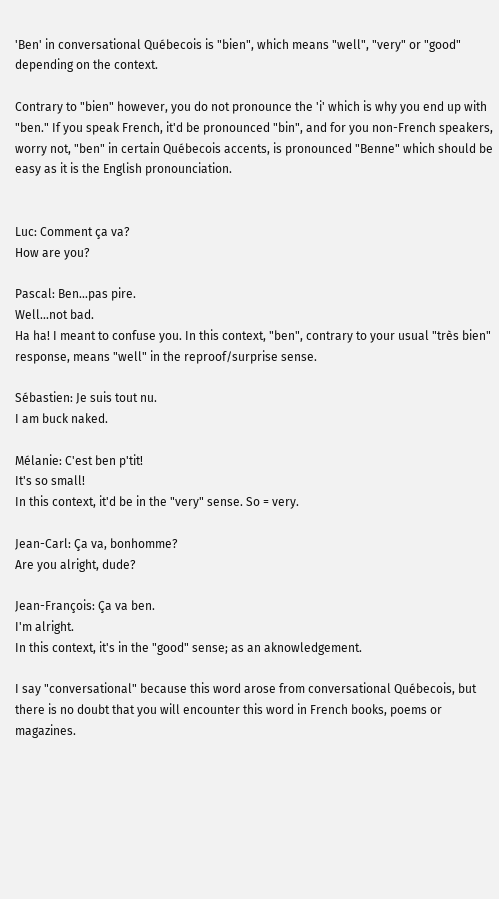'Ben' in conversational Québecois is "bien", which means "well", "very" or "good" depending on the context.

Contrary to "bien" however, you do not pronounce the 'i' which is why you end up with "ben." If you speak French, it'd be pronounced "bin", and for you non-French speakers, worry not, "ben" in certain Québecois accents, is pronounced "Benne" which should be easy as it is the English pronounciation.


Luc: Comment ça va?
How are you?

Pascal: Ben...pas pire.
Well...not bad.
Ha ha! I meant to confuse you. In this context, "ben", contrary to your usual "très bien" response, means "well" in the reproof/surprise sense.

Sébastien: Je suis tout nu.
I am buck naked.

Mélanie: C'est ben p'tit!
It's so small!
In this context, it'd be in the "very" sense. So = very.

Jean-Carl: Ça va, bonhomme?
Are you alright, dude?

Jean-François: Ça va ben.
I'm alright.
In this context, it's in the "good" sense; as an aknowledgement.

I say "conversational" because this word arose from conversational Québecois, but there is no doubt that you will encounter this word in French books, poems or magazines.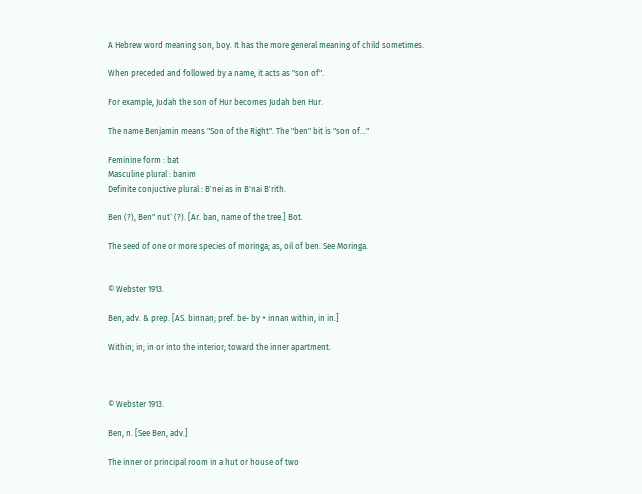A Hebrew word meaning son, boy. It has the more general meaning of child sometimes.

When preceded and followed by a name, it acts as "son of".

For example, Judah the son of Hur becomes Judah ben Hur.

The name Benjamin means "Son of the Right". The "ben" bit is "son of..."

Feminine form : bat
Masculine plural : banim
Definite conjuctive plural : B'nei as in B'nai B'rith.

Ben (?), Ben" nut` (?). [Ar. ban, name of the tree.] Bot.

The seed of one or more species of moringa; as, oil of ben. See Moringa.


© Webster 1913.

Ben, adv. & prep. [AS. binnan; pref. be- by + innan within, in in.]

Within; in; in or into the interior; toward the inner apartment.



© Webster 1913.

Ben, n. [See Ben, adv.]

The inner or principal room in a hut or house of two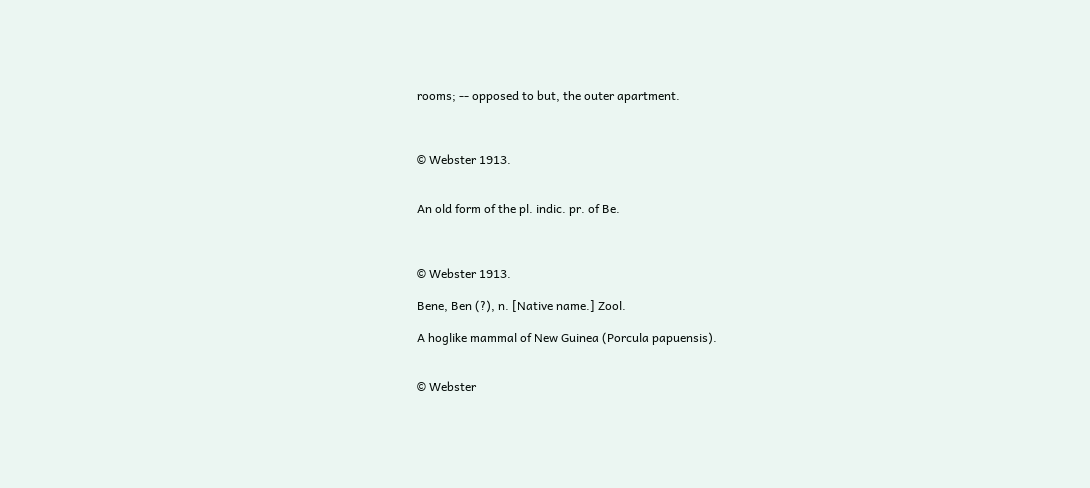rooms; -- opposed to but, the outer apartment.



© Webster 1913.


An old form of the pl. indic. pr. of Be.



© Webster 1913.

Bene, Ben (?), n. [Native name.] Zool.

A hoglike mammal of New Guinea (Porcula papuensis).


© Webster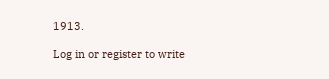1913.

Log in or register to write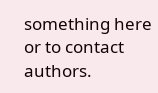something here or to contact authors.